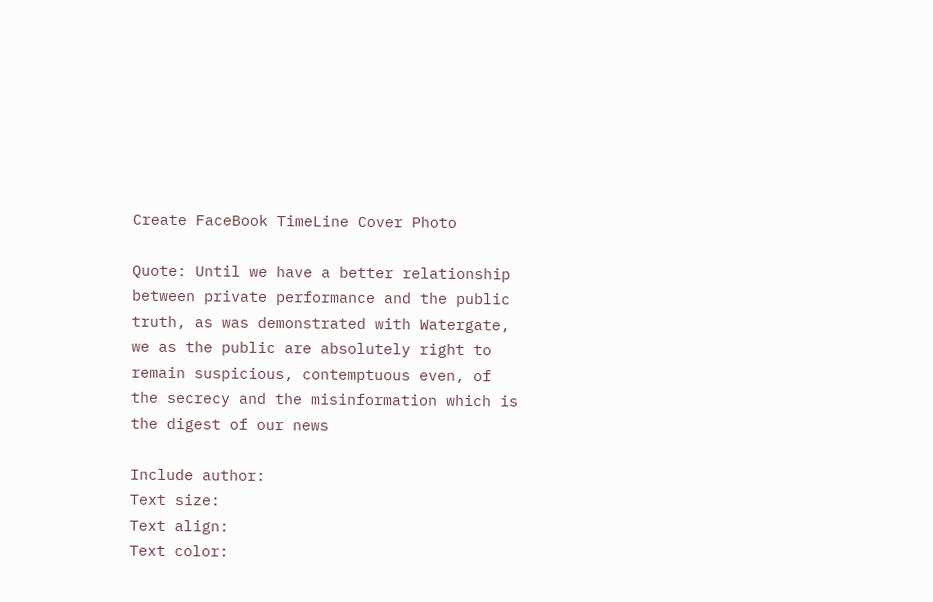Create FaceBook TimeLine Cover Photo

Quote: Until we have a better relationship between private performance and the public truth, as was demonstrated with Watergate, we as the public are absolutely right to remain suspicious, contemptuous even, of the secrecy and the misinformation which is the digest of our news

Include author:
Text size:
Text align:
Text color: